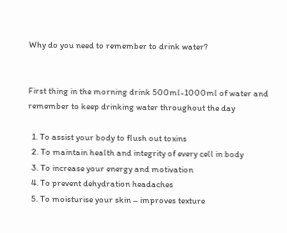Why do you need to remember to drink water?


First thing in the morning drink 500ml-1000ml of water and remember to keep drinking water throughout the day

  1. To assist your body to flush out toxins
  2. To maintain health and integrity of every cell in body
  3. To increase your energy and motivation
  4. To prevent dehydration headaches
  5. To moisturise your skin – improves texture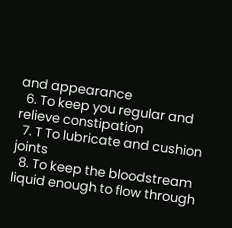and appearance
  6. To keep you regular and relieve constipation
  7. T To lubricate and cushion joints
  8. To keep the bloodstream liquid enough to flow through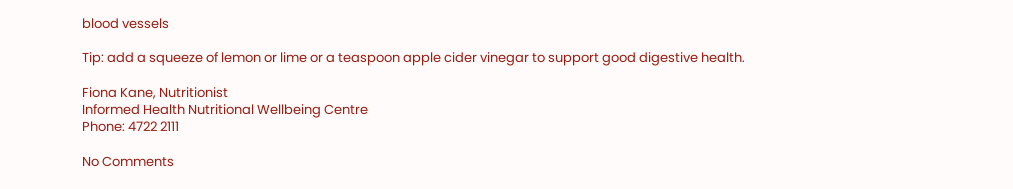blood vessels

Tip: add a squeeze of lemon or lime or a teaspoon apple cider vinegar to support good digestive health.

Fiona Kane, Nutritionist
Informed Health Nutritional Wellbeing Centre
Phone: 4722 2111

No Comments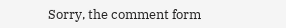Sorry, the comment form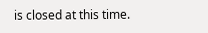is closed at this time.